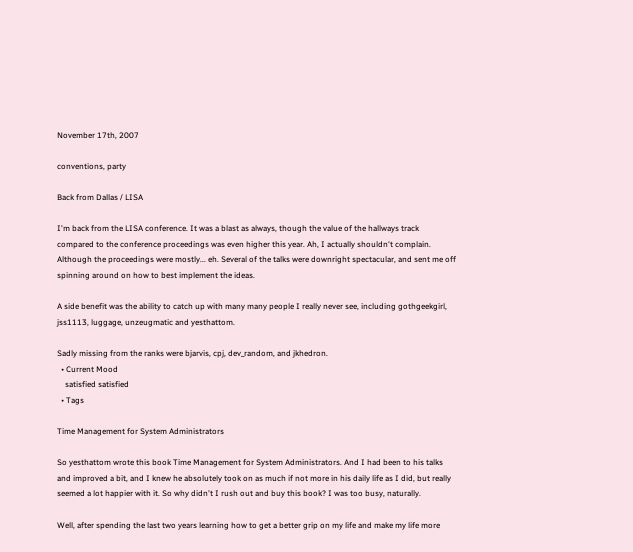November 17th, 2007

conventions, party

Back from Dallas / LISA

I'm back from the LISA conference. It was a blast as always, though the value of the hallways track compared to the conference proceedings was even higher this year. Ah, I actually shouldn't complain. Although the proceedings were mostly... eh. Several of the talks were downright spectacular, and sent me off spinning around on how to best implement the ideas.

A side benefit was the ability to catch up with many many people I really never see, including gothgeekgirl, jss1113, luggage, unzeugmatic and yesthattom.

Sadly missing from the ranks were bjarvis, cpj, dev_random, and jkhedron.
  • Current Mood
    satisfied satisfied
  • Tags

Time Management for System Administrators

So yesthattom wrote this book Time Management for System Administrators. And I had been to his talks and improved a bit, and I knew he absolutely took on as much if not more in his daily life as I did, but really seemed a lot happier with it. So why didn't I rush out and buy this book? I was too busy, naturally.

Well, after spending the last two years learning how to get a better grip on my life and make my life more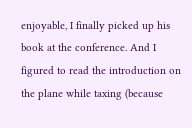enjoyable, I finally picked up his book at the conference. And I figured to read the introduction on the plane while taxing (because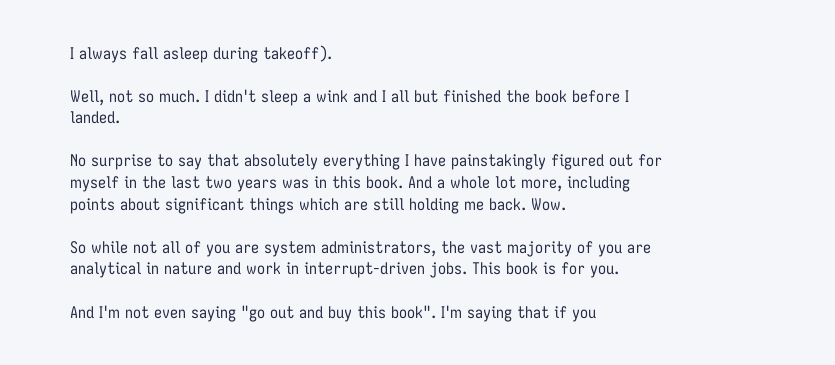I always fall asleep during takeoff).

Well, not so much. I didn't sleep a wink and I all but finished the book before I landed.

No surprise to say that absolutely everything I have painstakingly figured out for myself in the last two years was in this book. And a whole lot more, including points about significant things which are still holding me back. Wow.

So while not all of you are system administrators, the vast majority of you are analytical in nature and work in interrupt-driven jobs. This book is for you.

And I'm not even saying "go out and buy this book". I'm saying that if you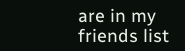are in my friends list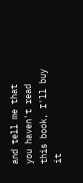and tell me that you haven't read this book, I'll buy it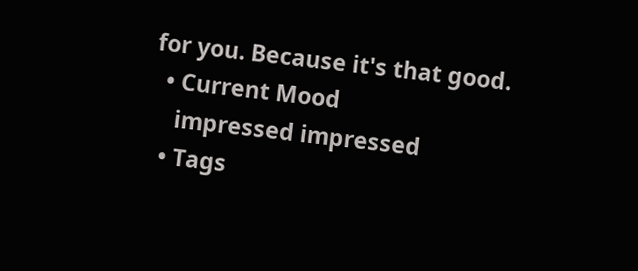for you. Because it's that good.
  • Current Mood
    impressed impressed
  • Tags